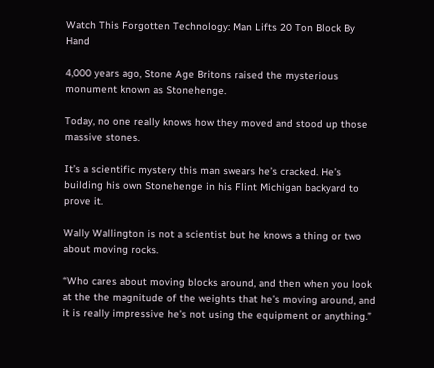Watch This Forgotten Technology: Man Lifts 20 Ton Block By Hand

4,000 years ago, Stone Age Britons raised the mysterious monument known as Stonehenge.

Today, no one really knows how they moved and stood up those massive stones.

It’s a scientific mystery this man swears he’s cracked. He’s building his own Stonehenge in his Flint Michigan backyard to prove it.

Wally Wallington is not a scientist but he knows a thing or two about moving rocks.

“Who cares about moving blocks around, and then when you look at the the magnitude of the weights that he’s moving around, and it is really impressive he’s not using the equipment or anything.”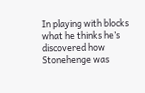In playing with blocks what he thinks he’s discovered how Stonehenge was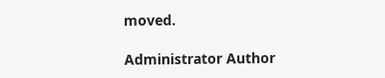moved.

Administrator Author